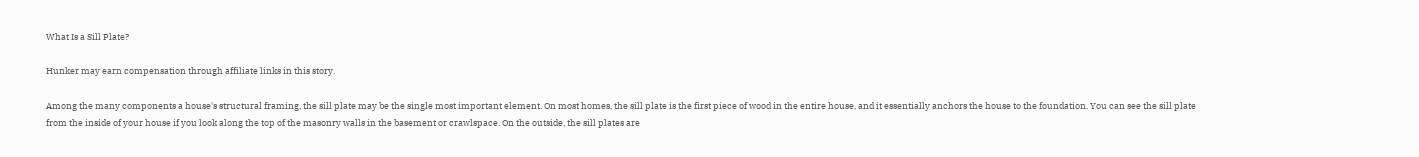What Is a Sill Plate?

Hunker may earn compensation through affiliate links in this story.

Among the many components a house's structural framing, the sill plate may be the single most important element. On most homes, the sill plate is the first piece of wood in the entire house, and it essentially anchors the house to the foundation. You can see the sill plate from the inside of your house if you look along the top of the masonry walls in the basement or crawlspace. On the outside, the sill plates are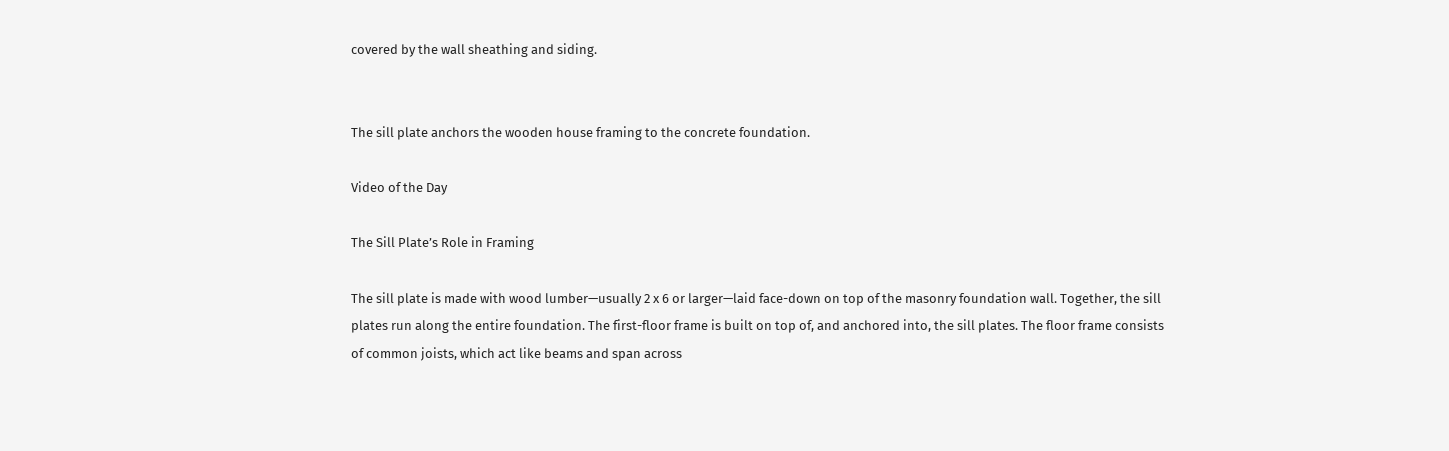covered by the wall sheathing and siding.


The sill plate anchors the wooden house framing to the concrete foundation.

Video of the Day

The Sill Plate’s Role in Framing

The sill plate is made with wood lumber—usually 2 x 6 or larger—laid face-down on top of the masonry foundation wall. Together, the sill plates run along the entire foundation. The first-floor frame is built on top of, and anchored into, the sill plates. The floor frame consists of common joists, which act like beams and span across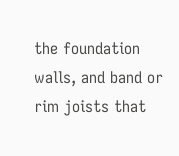the foundation walls, and band or rim joists that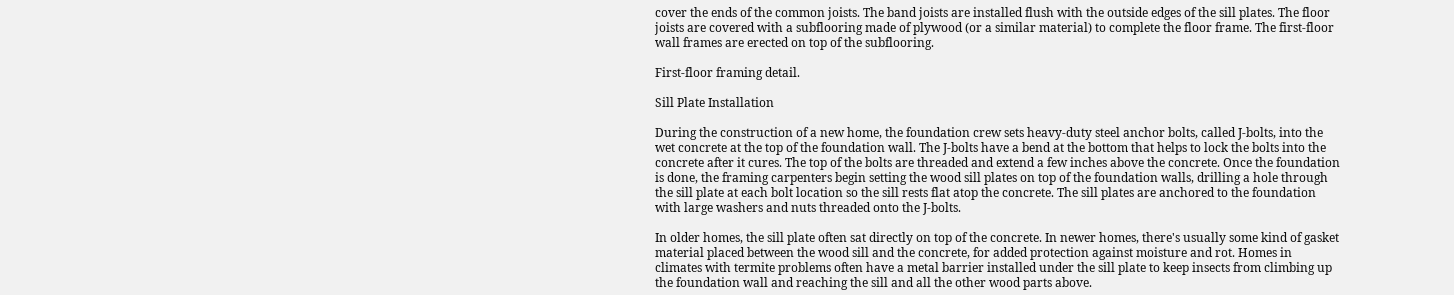cover the ends of the common joists. The band joists are installed flush with the outside edges of the sill plates. The floor joists are covered with a subflooring made of plywood (or a similar material) to complete the floor frame. The first-floor wall frames are erected on top of the subflooring.

First-floor framing detail.

Sill Plate Installation

During the construction of a new home, the foundation crew sets heavy-duty steel anchor bolts, called J-bolts, into the wet concrete at the top of the foundation wall. The J-bolts have a bend at the bottom that helps to lock the bolts into the concrete after it cures. The top of the bolts are threaded and extend a few inches above the concrete. Once the foundation is done, the framing carpenters begin setting the wood sill plates on top of the foundation walls, drilling a hole through the sill plate at each bolt location so the sill rests flat atop the concrete. The sill plates are anchored to the foundation with large washers and nuts threaded onto the J-bolts.

In older homes, the sill plate often sat directly on top of the concrete. In newer homes, there's usually some kind of gasket material placed between the wood sill and the concrete, for added protection against moisture and rot. Homes in climates with termite problems often have a metal barrier installed under the sill plate to keep insects from climbing up the foundation wall and reaching the sill and all the other wood parts above.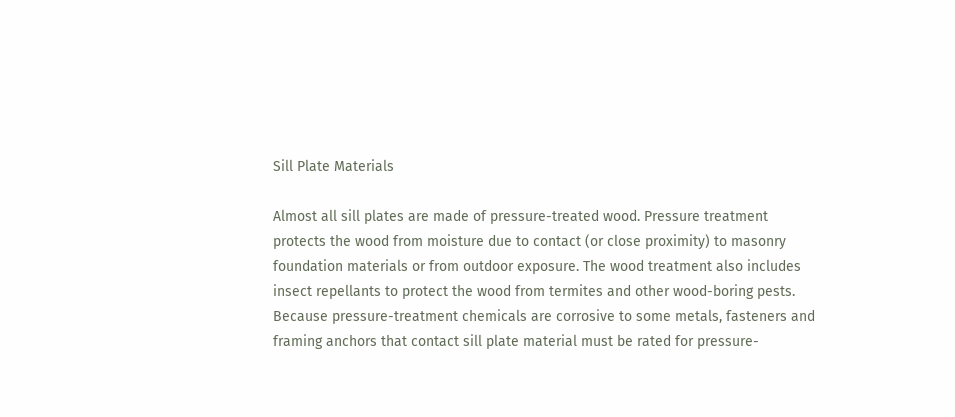Sill Plate Materials

Almost all sill plates are made of pressure-treated wood. Pressure treatment protects the wood from moisture due to contact (or close proximity) to masonry foundation materials or from outdoor exposure. The wood treatment also includes insect repellants to protect the wood from termites and other wood-boring pests. Because pressure-treatment chemicals are corrosive to some metals, fasteners and framing anchors that contact sill plate material must be rated for pressure-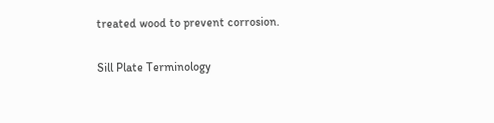treated wood to prevent corrosion.

Sill Plate Terminology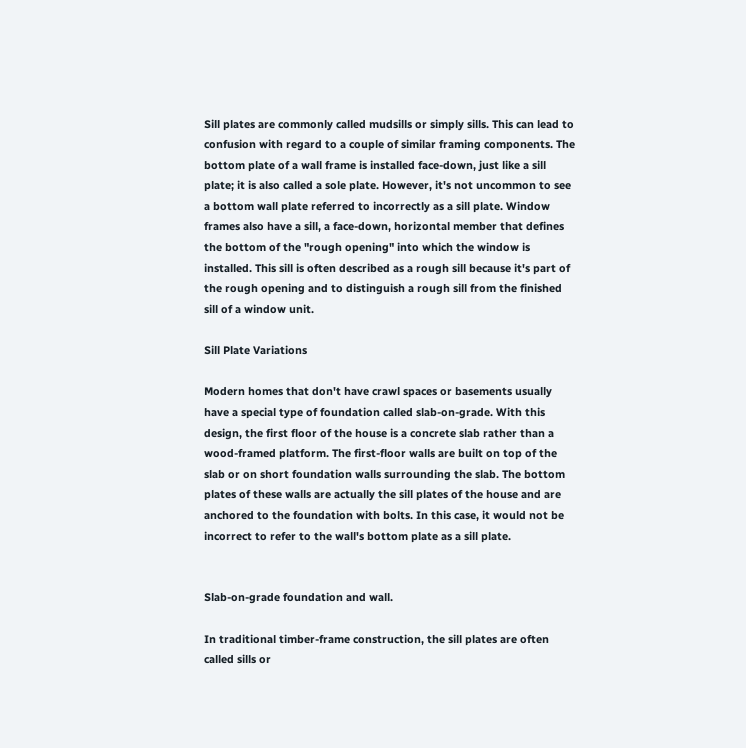Sill plates are commonly called mudsills or simply sills. This can lead to confusion with regard to a couple of similar framing components. The bottom plate of a wall frame is installed face-down, just like a sill plate; it is also called a sole plate. However, it's not uncommon to see a bottom wall plate referred to incorrectly as a sill plate. Window frames also have a sill, a face-down, horizontal member that defines the bottom of the "rough opening" into which the window is installed. This sill is often described as a rough sill because it's part of the rough opening and to distinguish a rough sill from the finished sill of a window unit.

Sill Plate Variations

Modern homes that don't have crawl spaces or basements usually have a special type of foundation called slab-on-grade. With this design, the first floor of the house is a concrete slab rather than a wood-framed platform. The first-floor walls are built on top of the slab or on short foundation walls surrounding the slab. The bottom plates of these walls are actually the sill plates of the house and are anchored to the foundation with bolts. In this case, it would not be incorrect to refer to the wall's bottom plate as a sill plate.


Slab-on-grade foundation and wall.

In traditional timber-frame construction, the sill plates are often called sills or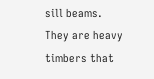sill beams. They are heavy timbers that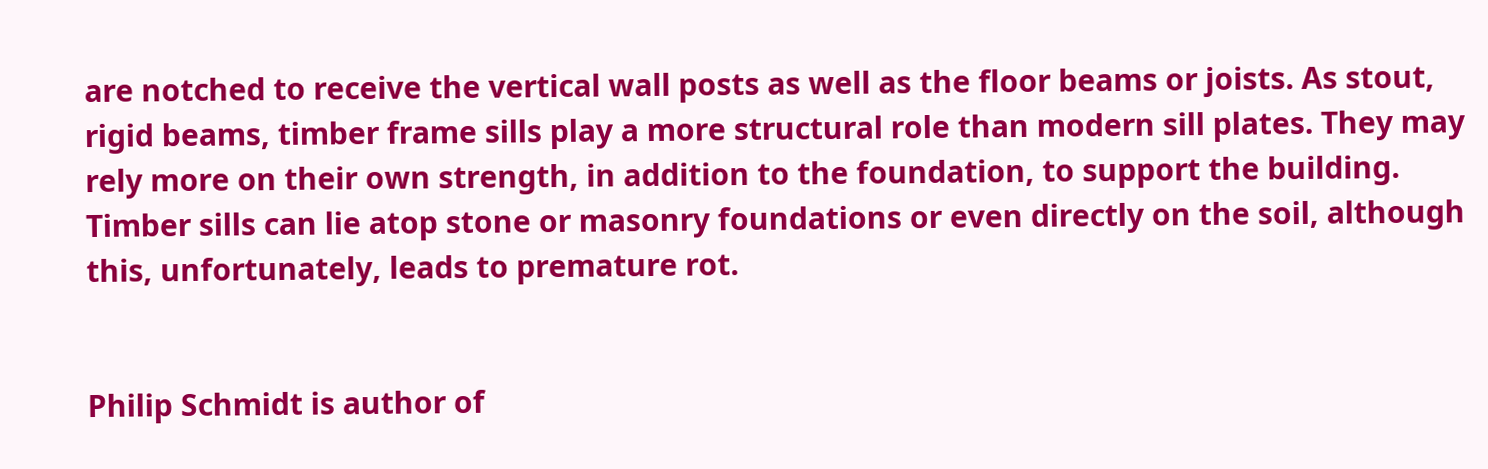are notched to receive the vertical wall posts as well as the floor beams or joists. As stout, rigid beams, timber frame sills play a more structural role than modern sill plates. They may rely more on their own strength, in addition to the foundation, to support the building. Timber sills can lie atop stone or masonry foundations or even directly on the soil, although this, unfortunately, leads to premature rot.


Philip Schmidt is author of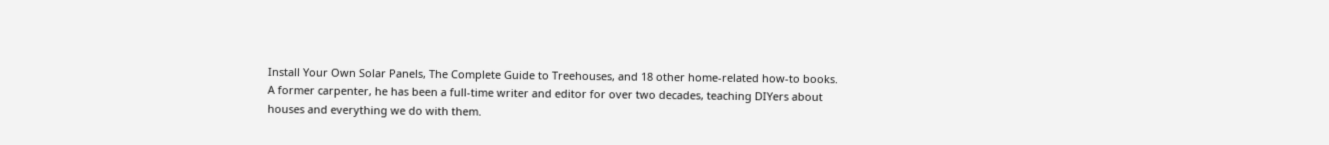Install Your Own Solar Panels, The Complete Guide to Treehouses, and 18 other home-related how-to books. A former carpenter, he has been a full-time writer and editor for over two decades, teaching DIYers about houses and everything we do with them.